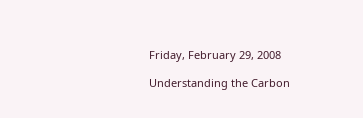Friday, February 29, 2008

Understanding the Carbon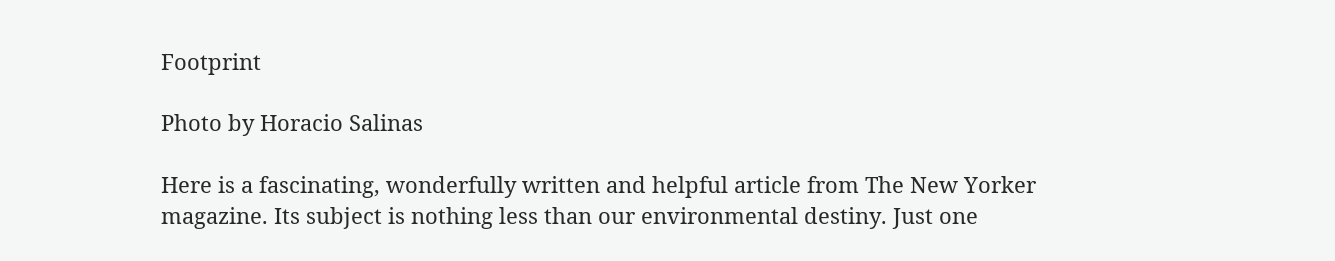Footprint

Photo by Horacio Salinas

Here is a fascinating, wonderfully written and helpful article from The New Yorker magazine. Its subject is nothing less than our environmental destiny. Just one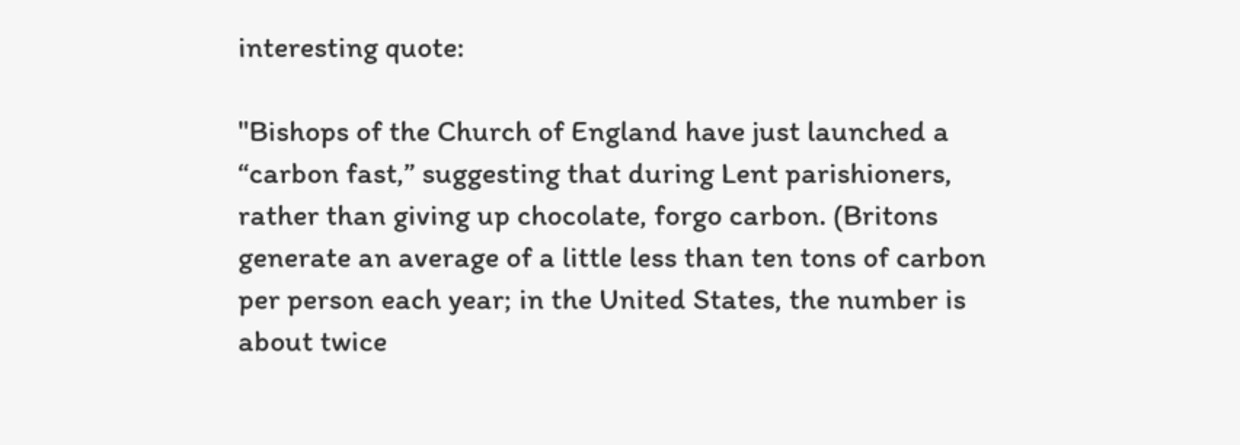interesting quote:

"Bishops of the Church of England have just launched a “carbon fast,” suggesting that during Lent parishioners, rather than giving up chocolate, forgo carbon. (Britons generate an average of a little less than ten tons of carbon per person each year; in the United States, the number is about twice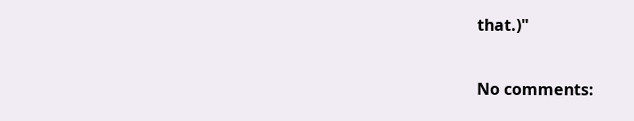that.)"

No comments: